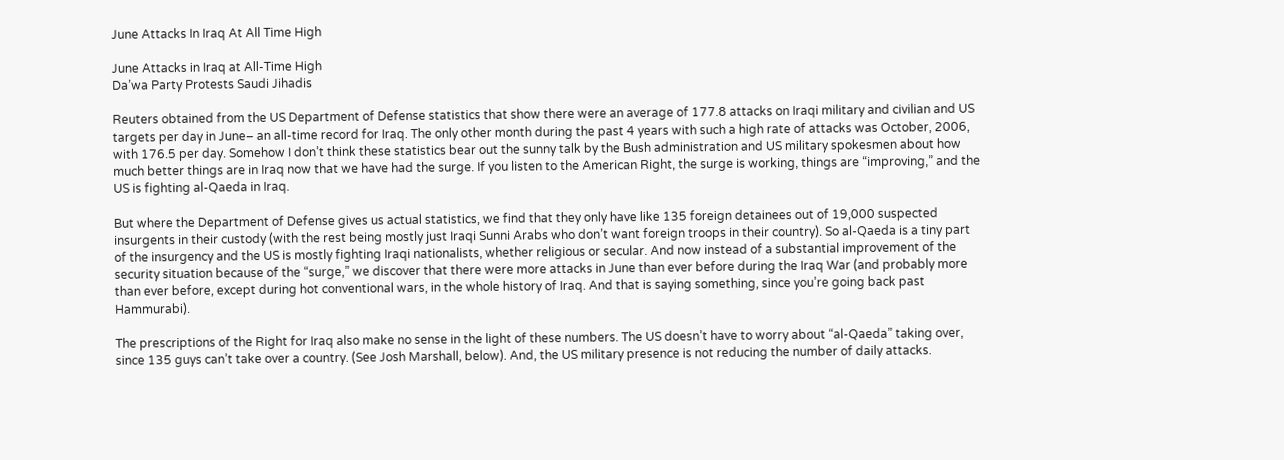June Attacks In Iraq At All Time High

June Attacks in Iraq at All-Time High
Da’wa Party Protests Saudi Jihadis

Reuters obtained from the US Department of Defense statistics that show there were an average of 177.8 attacks on Iraqi military and civilian and US targets per day in June– an all-time record for Iraq. The only other month during the past 4 years with such a high rate of attacks was October, 2006, with 176.5 per day. Somehow I don’t think these statistics bear out the sunny talk by the Bush administration and US military spokesmen about how much better things are in Iraq now that we have had the surge. If you listen to the American Right, the surge is working, things are “improving,” and the US is fighting al-Qaeda in Iraq.

But where the Department of Defense gives us actual statistics, we find that they only have like 135 foreign detainees out of 19,000 suspected insurgents in their custody (with the rest being mostly just Iraqi Sunni Arabs who don’t want foreign troops in their country). So al-Qaeda is a tiny part of the insurgency and the US is mostly fighting Iraqi nationalists, whether religious or secular. And now instead of a substantial improvement of the security situation because of the “surge,” we discover that there were more attacks in June than ever before during the Iraq War (and probably more than ever before, except during hot conventional wars, in the whole history of Iraq. And that is saying something, since you’re going back past Hammurabi).

The prescriptions of the Right for Iraq also make no sense in the light of these numbers. The US doesn’t have to worry about “al-Qaeda” taking over, since 135 guys can’t take over a country. (See Josh Marshall, below). And, the US military presence is not reducing the number of daily attacks.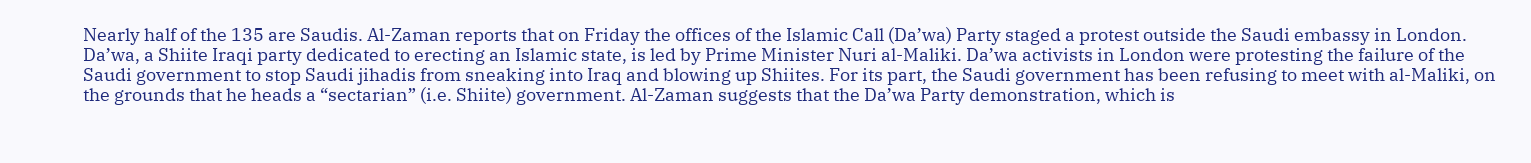Nearly half of the 135 are Saudis. Al-Zaman reports that on Friday the offices of the Islamic Call (Da’wa) Party staged a protest outside the Saudi embassy in London. Da’wa, a Shiite Iraqi party dedicated to erecting an Islamic state, is led by Prime Minister Nuri al-Maliki. Da’wa activists in London were protesting the failure of the Saudi government to stop Saudi jihadis from sneaking into Iraq and blowing up Shiites. For its part, the Saudi government has been refusing to meet with al-Maliki, on the grounds that he heads a “sectarian” (i.e. Shiite) government. Al-Zaman suggests that the Da’wa Party demonstration, which is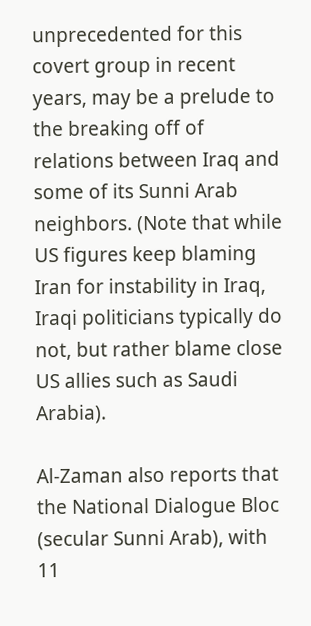unprecedented for this covert group in recent years, may be a prelude to the breaking off of relations between Iraq and some of its Sunni Arab neighbors. (Note that while US figures keep blaming Iran for instability in Iraq, Iraqi politicians typically do not, but rather blame close US allies such as Saudi Arabia).

Al-Zaman also reports that the National Dialogue Bloc (secular Sunni Arab), with 11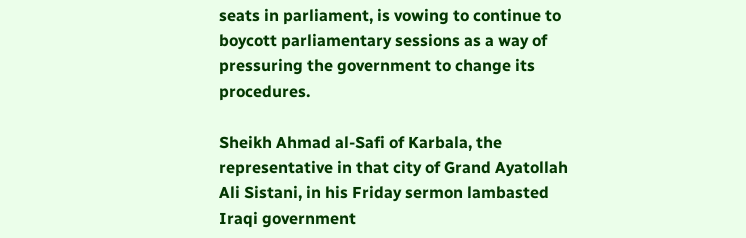seats in parliament, is vowing to continue to boycott parliamentary sessions as a way of pressuring the government to change its procedures.

Sheikh Ahmad al-Safi of Karbala, the representative in that city of Grand Ayatollah Ali Sistani, in his Friday sermon lambasted Iraqi government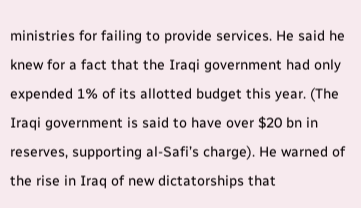ministries for failing to provide services. He said he knew for a fact that the Iraqi government had only expended 1% of its allotted budget this year. (The Iraqi government is said to have over $20 bn in reserves, supporting al-Safi’s charge). He warned of the rise in Iraq of new dictatorships that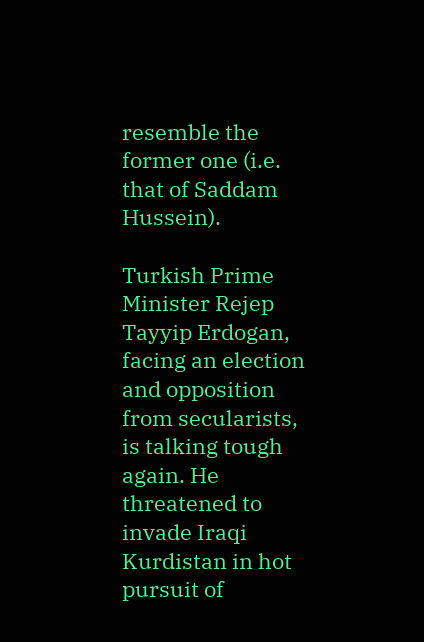resemble the former one (i.e. that of Saddam Hussein).

Turkish Prime Minister Rejep Tayyip Erdogan, facing an election and opposition from secularists, is talking tough again. He threatened to invade Iraqi Kurdistan in hot pursuit of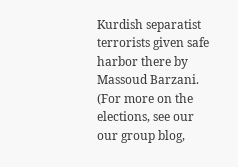Kurdish separatist terrorists given safe harbor there by Massoud Barzani. (For more on the elections, see our our group blog,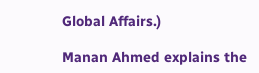Global Affairs.)

Manan Ahmed explains the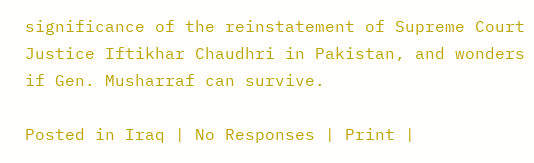significance of the reinstatement of Supreme Court Justice Iftikhar Chaudhri in Pakistan, and wonders if Gen. Musharraf can survive.

Posted in Iraq | No Responses | Print |